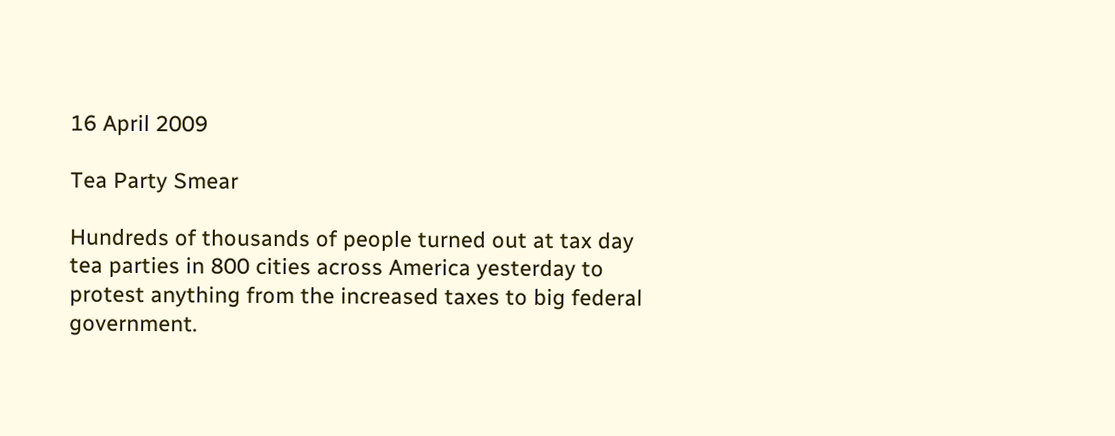16 April 2009

Tea Party Smear

Hundreds of thousands of people turned out at tax day tea parties in 800 cities across America yesterday to protest anything from the increased taxes to big federal government.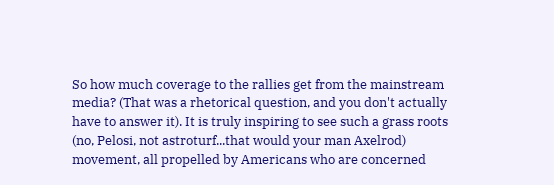So how much coverage to the rallies get from the mainstream media? (That was a rhetorical question, and you don't actually have to answer it). It is truly inspiring to see such a grass roots (no, Pelosi, not astroturf...that would your man Axelrod) movement, all propelled by Americans who are concerned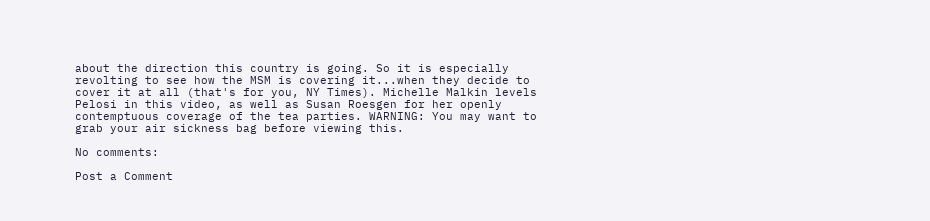about the direction this country is going. So it is especially revolting to see how the MSM is covering it...when they decide to cover it at all (that's for you, NY Times). Michelle Malkin levels Pelosi in this video, as well as Susan Roesgen for her openly contemptuous coverage of the tea parties. WARNING: You may want to grab your air sickness bag before viewing this.

No comments:

Post a Comment